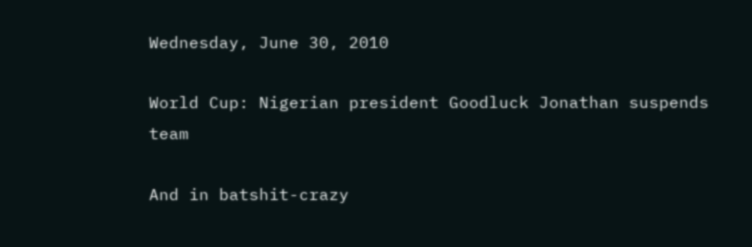Wednesday, June 30, 2010

World Cup: Nigerian president Goodluck Jonathan suspends team

And in batshit-crazy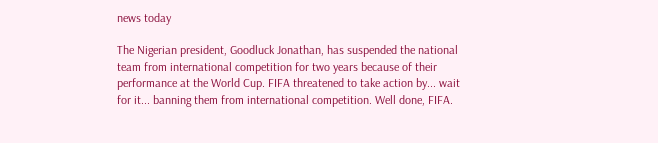news today

The Nigerian president, Goodluck Jonathan, has suspended the national team from international competition for two years because of their performance at the World Cup. FIFA threatened to take action by... wait for it... banning them from international competition. Well done, FIFA.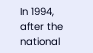In 1994, after the national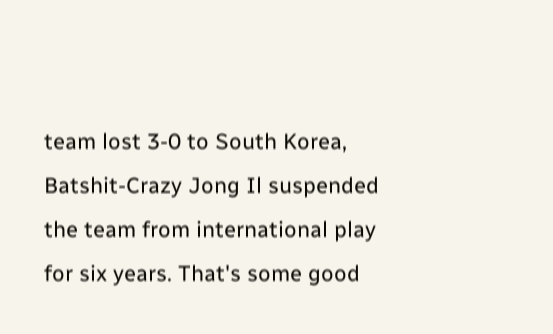team lost 3-0 to South Korea, Batshit-Crazy Jong Il suspended the team from international play for six years. That's some good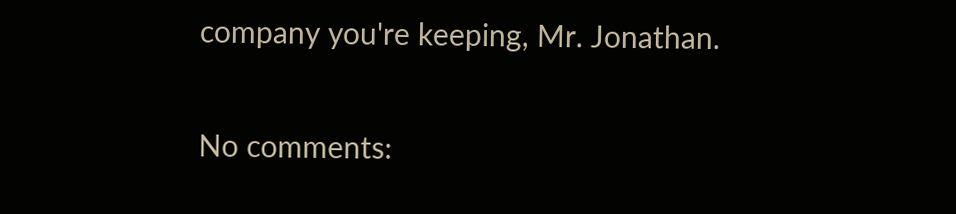company you're keeping, Mr. Jonathan.

No comments: